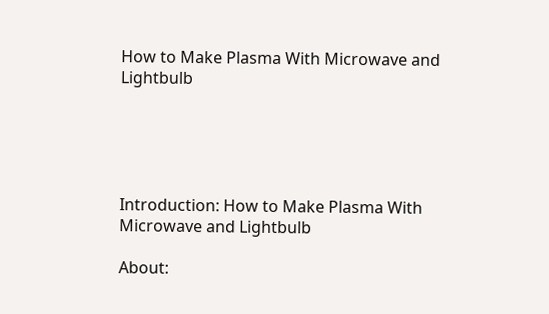How to Make Plasma With Microwave and Lightbulb





Introduction: How to Make Plasma With Microwave and Lightbulb

About: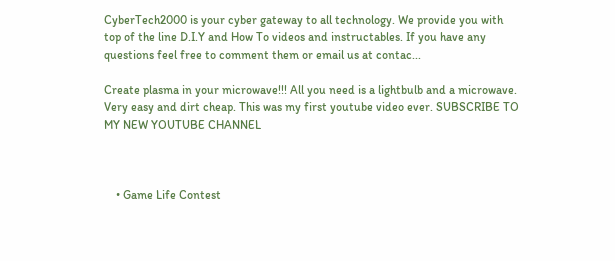CyberTech2000 is your cyber gateway to all technology. We provide you with top of the line D.I.Y and How To videos and instructables. If you have any questions feel free to comment them or email us at contac...

Create plasma in your microwave!!! All you need is a lightbulb and a microwave. Very easy and dirt cheap. This was my first youtube video ever. SUBSCRIBE TO MY NEW YOUTUBE CHANNEL



    • Game Life Contest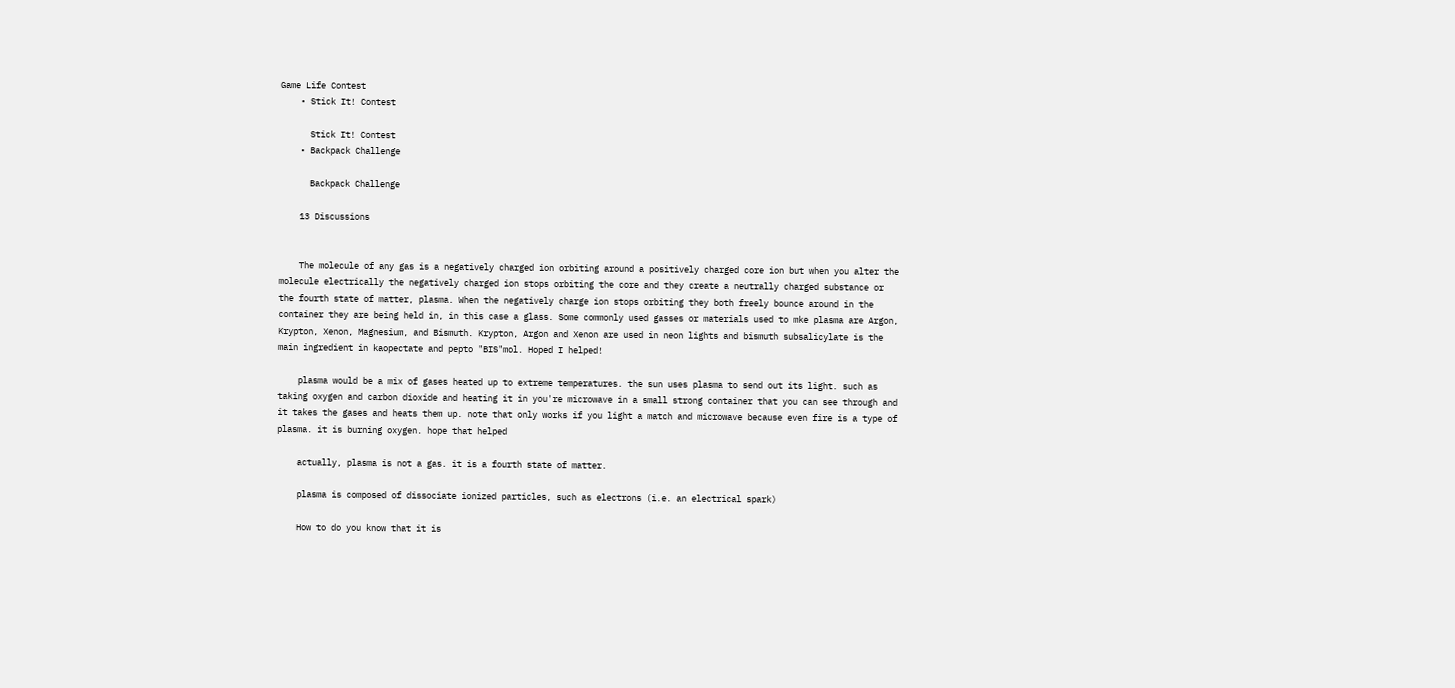Game Life Contest
    • Stick It! Contest

      Stick It! Contest
    • Backpack Challenge

      Backpack Challenge

    13 Discussions


    The molecule of any gas is a negatively charged ion orbiting around a positively charged core ion but when you alter the molecule electrically the negatively charged ion stops orbiting the core and they create a neutrally charged substance or the fourth state of matter, plasma. When the negatively charge ion stops orbiting they both freely bounce around in the container they are being held in, in this case a glass. Some commonly used gasses or materials used to mke plasma are Argon, Krypton, Xenon, Magnesium, and Bismuth. Krypton, Argon and Xenon are used in neon lights and bismuth subsalicylate is the main ingredient in kaopectate and pepto "BIS"mol. Hoped I helped!

    plasma would be a mix of gases heated up to extreme temperatures. the sun uses plasma to send out its light. such as taking oxygen and carbon dioxide and heating it in you're microwave in a small strong container that you can see through and it takes the gases and heats them up. note that only works if you light a match and microwave because even fire is a type of plasma. it is burning oxygen. hope that helped

    actually, plasma is not a gas. it is a fourth state of matter.

    plasma is composed of dissociate ionized particles, such as electrons (i.e. an electrical spark)

    How to do you know that it is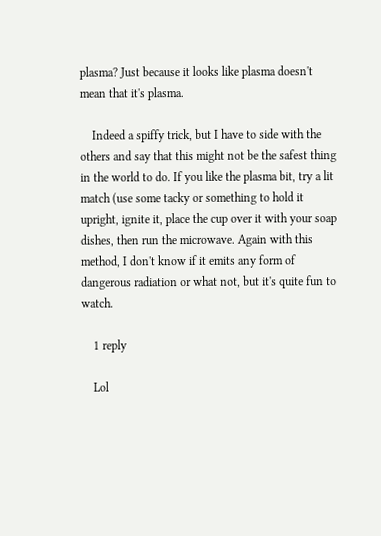plasma? Just because it looks like plasma doesn't mean that it's plasma.

    Indeed a spiffy trick, but I have to side with the others and say that this might not be the safest thing in the world to do. If you like the plasma bit, try a lit match (use some tacky or something to hold it upright, ignite it, place the cup over it with your soap dishes, then run the microwave. Again with this method, I don't know if it emits any form of dangerous radiation or what not, but it's quite fun to watch.

    1 reply

    Lol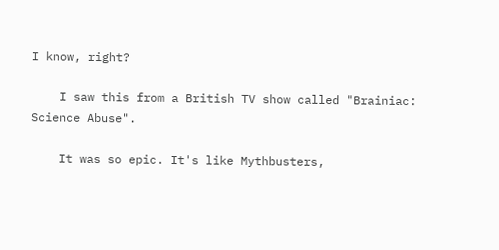I know, right?

    I saw this from a British TV show called "Brainiac: Science Abuse".

    It was so epic. It's like Mythbusters,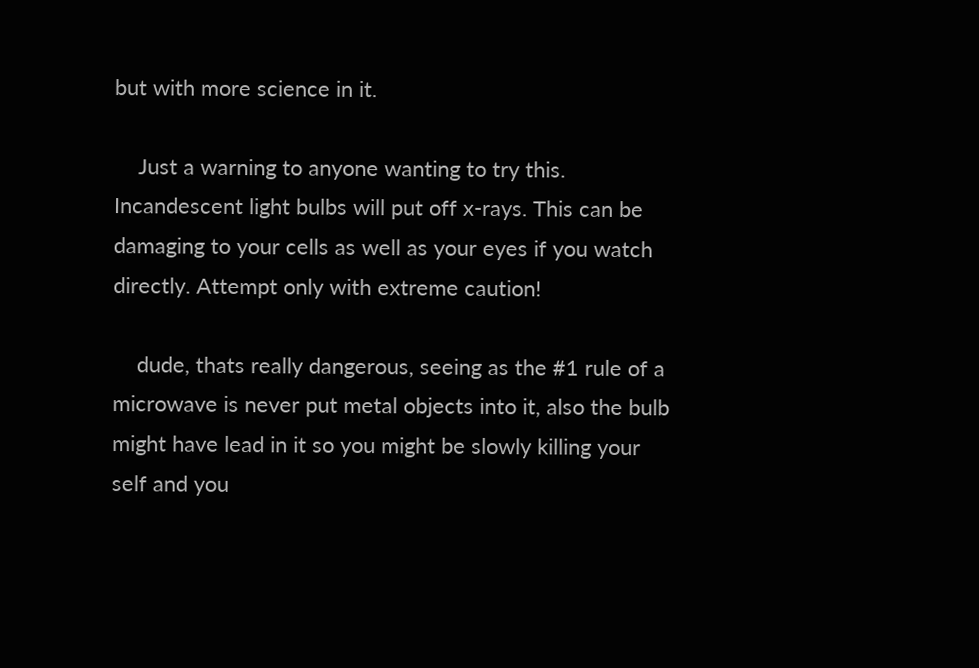but with more science in it.

    Just a warning to anyone wanting to try this. Incandescent light bulbs will put off x-rays. This can be damaging to your cells as well as your eyes if you watch directly. Attempt only with extreme caution!

    dude, thats really dangerous, seeing as the #1 rule of a microwave is never put metal objects into it, also the bulb might have lead in it so you might be slowly killing your self and you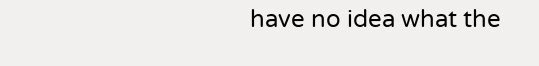have no idea what the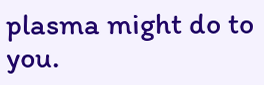plasma might do to you.